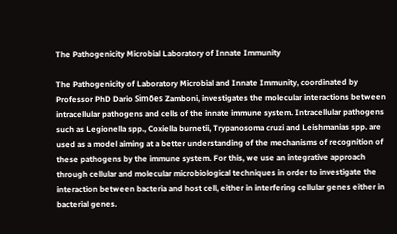The Pathogenicity Microbial Laboratory of Innate Immunity

The Pathogenicity of Laboratory Microbial and Innate Immunity, coordinated by Professor PhD Dario Simões Zamboni, investigates the molecular interactions between intracellular pathogens and cells of the innate immune system. Intracellular pathogens such as Legionella spp., Coxiella burnetii, Trypanosoma cruzi and Leishmanias spp. are used as a model aiming at a better understanding of the mechanisms of recognition of these pathogens by the immune system. For this, we use an integrative approach through cellular and molecular microbiological techniques in order to investigate the interaction between bacteria and host cell, either in interfering cellular genes either in bacterial genes.